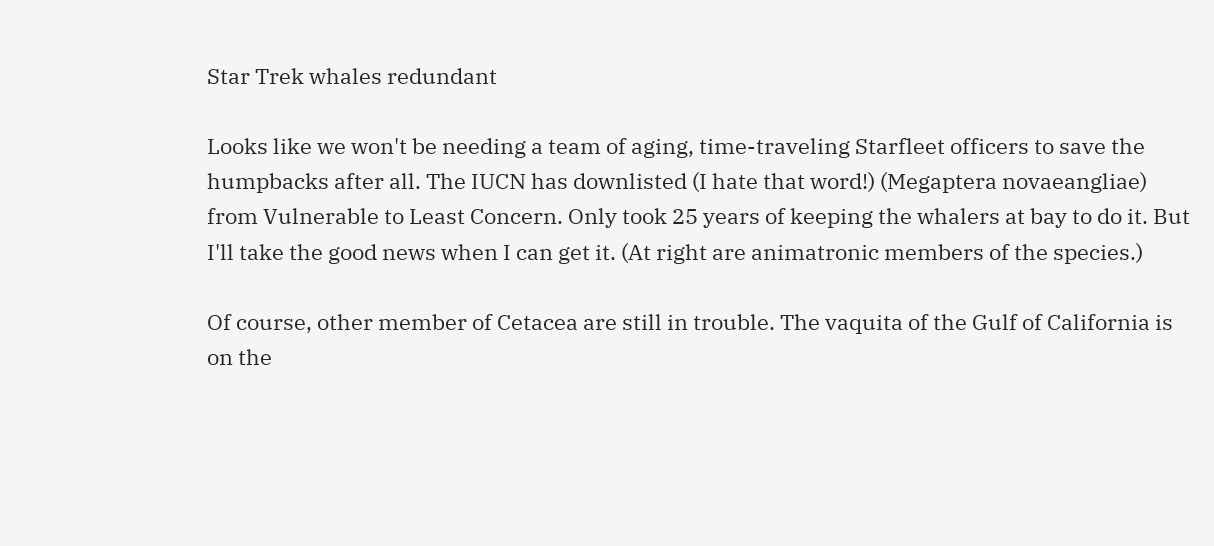Star Trek whales redundant

Looks like we won't be needing a team of aging, time-traveling Starfleet officers to save the humpbacks after all. The IUCN has downlisted (I hate that word!) (Megaptera novaeangliae) from Vulnerable to Least Concern. Only took 25 years of keeping the whalers at bay to do it. But I'll take the good news when I can get it. (At right are animatronic members of the species.)

Of course, other member of Cetacea are still in trouble. The vaquita of the Gulf of California is on the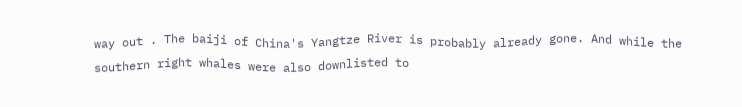way out . The baiji of China's Yangtze River is probably already gone. And while the southern right whales were also downlisted to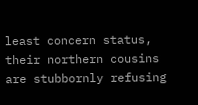least concern status, their northern cousins are stubbornly refusing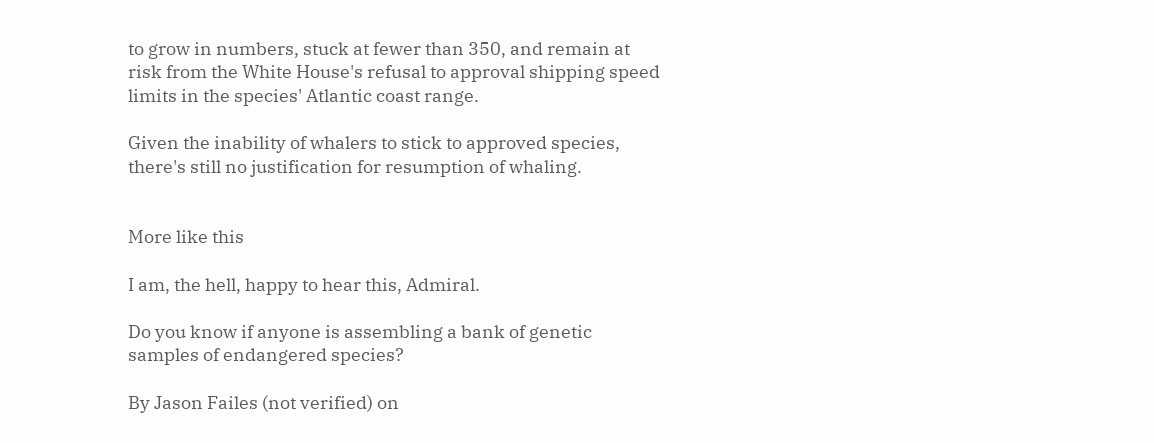to grow in numbers, stuck at fewer than 350, and remain at risk from the White House's refusal to approval shipping speed limits in the species' Atlantic coast range.

Given the inability of whalers to stick to approved species, there's still no justification for resumption of whaling.


More like this

I am, the hell, happy to hear this, Admiral.

Do you know if anyone is assembling a bank of genetic samples of endangered species?

By Jason Failes (not verified) on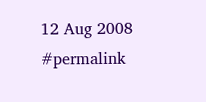12 Aug 2008 #permalink